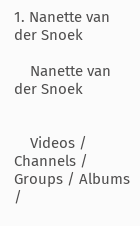1. Nanette van der Snoek

    Nanette van der Snoek


    Videos / Channels / Groups / Albums /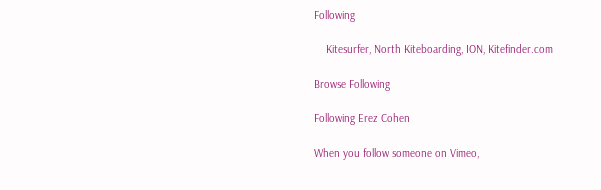Following

    Kitesurfer, North Kiteboarding, ION, Kitefinder.com

Browse Following

Following Erez Cohen

When you follow someone on Vimeo,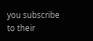you subscribe to their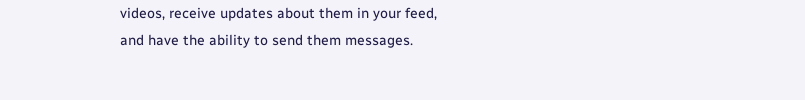videos, receive updates about them in your feed, and have the ability to send them messages.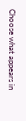Choose what appears in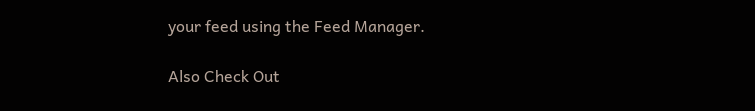your feed using the Feed Manager.

Also Check Out